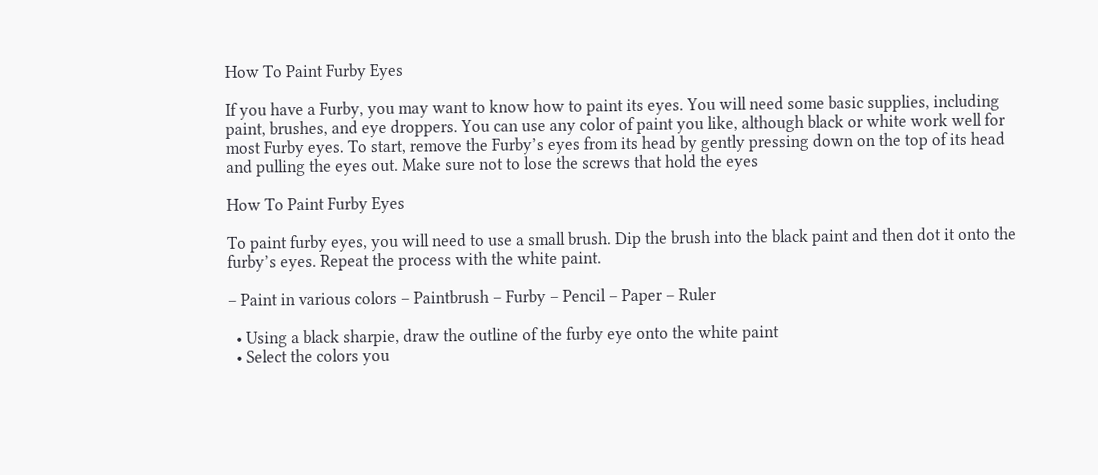How To Paint Furby Eyes

If you have a Furby, you may want to know how to paint its eyes. You will need some basic supplies, including paint, brushes, and eye droppers. You can use any color of paint you like, although black or white work well for most Furby eyes. To start, remove the Furby’s eyes from its head by gently pressing down on the top of its head and pulling the eyes out. Make sure not to lose the screws that hold the eyes

How To Paint Furby Eyes

To paint furby eyes, you will need to use a small brush. Dip the brush into the black paint and then dot it onto the furby’s eyes. Repeat the process with the white paint.

– Paint in various colors – Paintbrush – Furby – Pencil – Paper – Ruler

  • Using a black sharpie, draw the outline of the furby eye onto the white paint
  • Select the colors you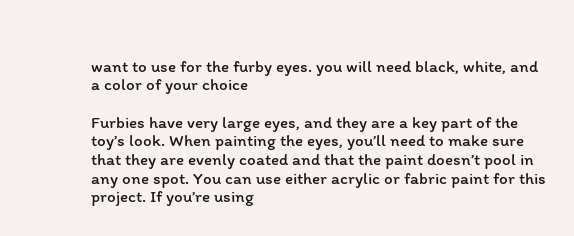want to use for the furby eyes. you will need black, white, and a color of your choice

Furbies have very large eyes, and they are a key part of the toy’s look. When painting the eyes, you’ll need to make sure that they are evenly coated and that the paint doesn’t pool in any one spot. You can use either acrylic or fabric paint for this project. If you’re using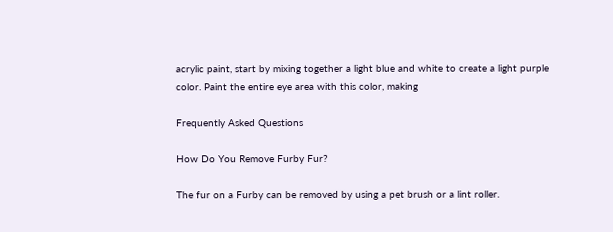acrylic paint, start by mixing together a light blue and white to create a light purple color. Paint the entire eye area with this color, making

Frequently Asked Questions

How Do You Remove Furby Fur?

The fur on a Furby can be removed by using a pet brush or a lint roller.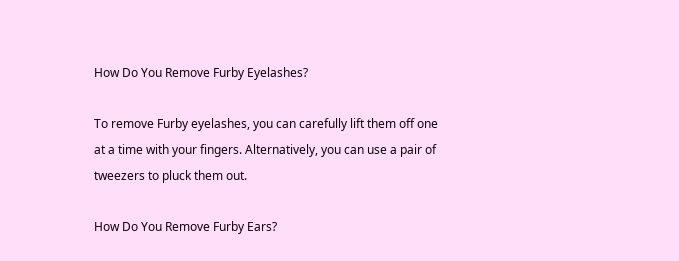How Do You Remove Furby Eyelashes?

To remove Furby eyelashes, you can carefully lift them off one at a time with your fingers. Alternatively, you can use a pair of tweezers to pluck them out.

How Do You Remove Furby Ears?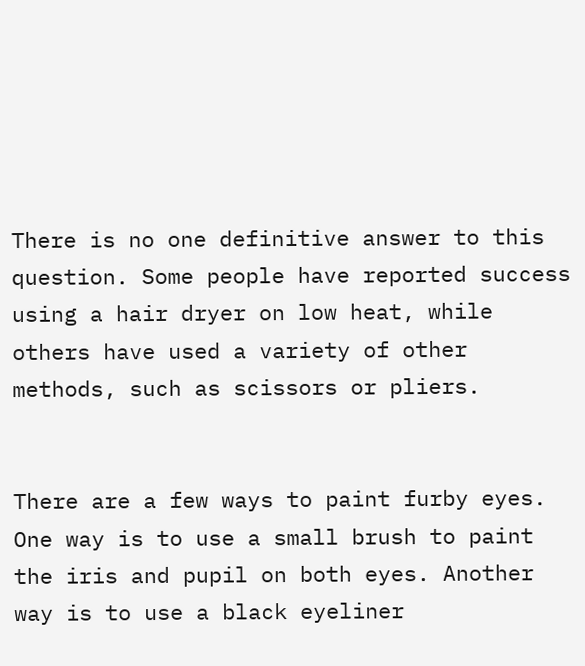There is no one definitive answer to this question. Some people have reported success using a hair dryer on low heat, while others have used a variety of other methods, such as scissors or pliers.


There are a few ways to paint furby eyes. One way is to use a small brush to paint the iris and pupil on both eyes. Another way is to use a black eyeliner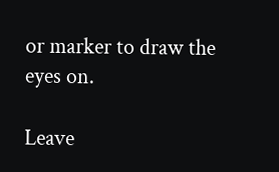or marker to draw the eyes on.

Leave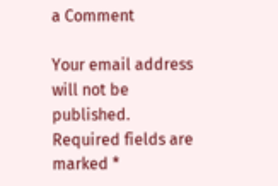a Comment

Your email address will not be published. Required fields are marked *